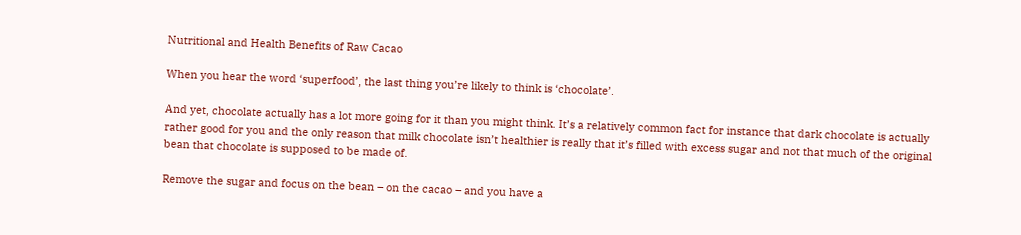Nutritional and Health Benefits of Raw Cacao

When you hear the word ‘superfood’, the last thing you’re likely to think is ‘chocolate’.

And yet, chocolate actually has a lot more going for it than you might think. It’s a relatively common fact for instance that dark chocolate is actually rather good for you and the only reason that milk chocolate isn’t healthier is really that it’s filled with excess sugar and not that much of the original bean that chocolate is supposed to be made of.

Remove the sugar and focus on the bean – on the cacao – and you have a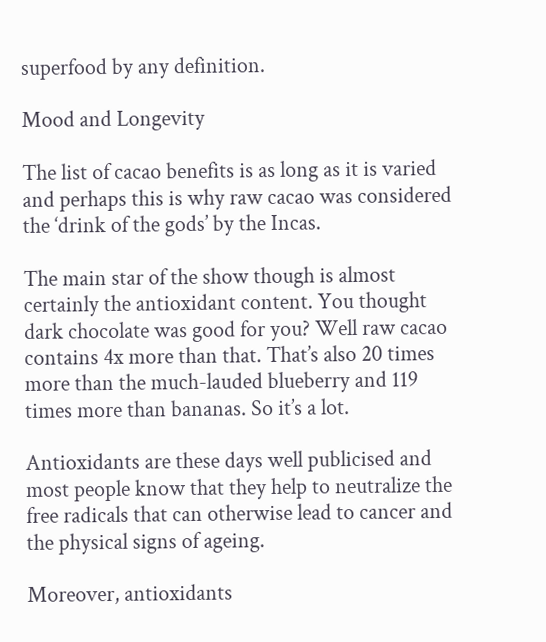superfood by any definition.

Mood and Longevity

The list of cacao benefits is as long as it is varied and perhaps this is why raw cacao was considered the ‘drink of the gods’ by the Incas.

The main star of the show though is almost certainly the antioxidant content. You thought dark chocolate was good for you? Well raw cacao contains 4x more than that. That’s also 20 times more than the much-lauded blueberry and 119 times more than bananas. So it’s a lot.

Antioxidants are these days well publicised and most people know that they help to neutralize the free radicals that can otherwise lead to cancer and the physical signs of ageing.

Moreover, antioxidants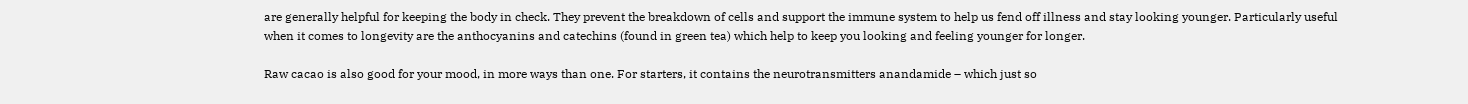are generally helpful for keeping the body in check. They prevent the breakdown of cells and support the immune system to help us fend off illness and stay looking younger. Particularly useful when it comes to longevity are the anthocyanins and catechins (found in green tea) which help to keep you looking and feeling younger for longer.

Raw cacao is also good for your mood, in more ways than one. For starters, it contains the neurotransmitters anandamide – which just so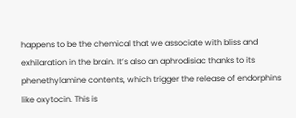happens to be the chemical that we associate with bliss and exhilaration in the brain. It’s also an aphrodisiac thanks to its phenethylamine contents, which trigger the release of endorphins like oxytocin. This is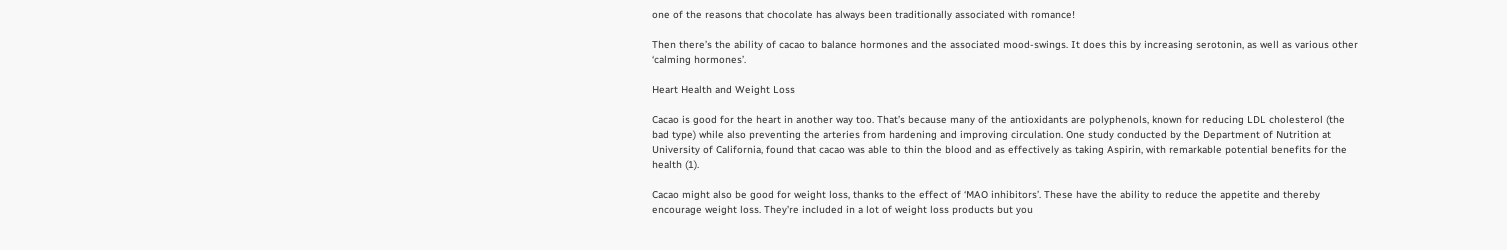one of the reasons that chocolate has always been traditionally associated with romance!

Then there’s the ability of cacao to balance hormones and the associated mood-swings. It does this by increasing serotonin, as well as various other ‘calming hormones’.

Heart Health and Weight Loss

Cacao is good for the heart in another way too. That’s because many of the antioxidants are polyphenols, known for reducing LDL cholesterol (the bad type) while also preventing the arteries from hardening and improving circulation. One study conducted by the Department of Nutrition at University of California, found that cacao was able to thin the blood and as effectively as taking Aspirin, with remarkable potential benefits for the health (1).

Cacao might also be good for weight loss, thanks to the effect of ‘MAO inhibitors’. These have the ability to reduce the appetite and thereby encourage weight loss. They’re included in a lot of weight loss products but you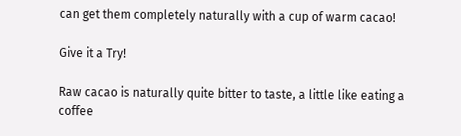can get them completely naturally with a cup of warm cacao!

Give it a Try!

Raw cacao is naturally quite bitter to taste, a little like eating a coffee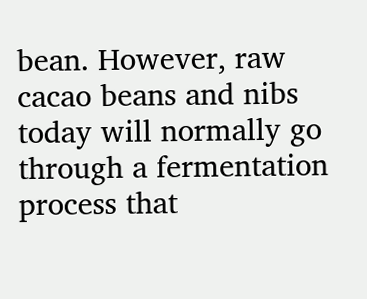bean. However, raw cacao beans and nibs today will normally go through a fermentation process that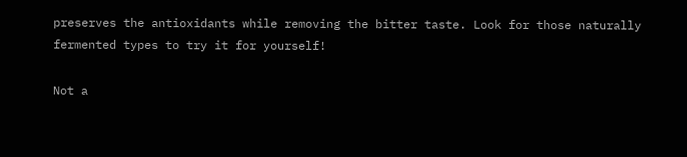preserves the antioxidants while removing the bitter taste. Look for those naturally fermented types to try it for yourself!

Not a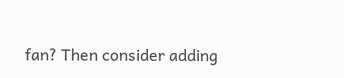fan? Then consider adding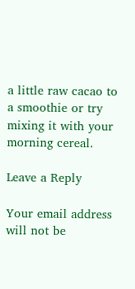a little raw cacao to a smoothie or try mixing it with your morning cereal.

Leave a Reply

Your email address will not be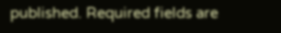published. Required fields are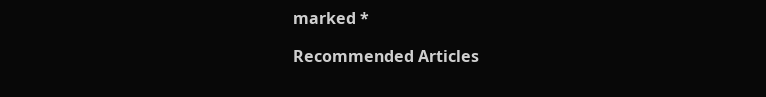marked *

Recommended Articles